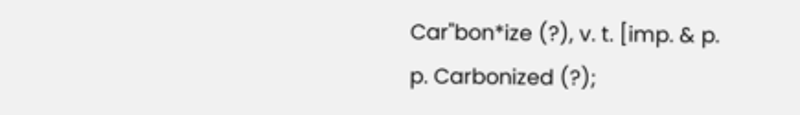Car"bon*ize (?), v. t. [imp. & p. p. Carbonized (?);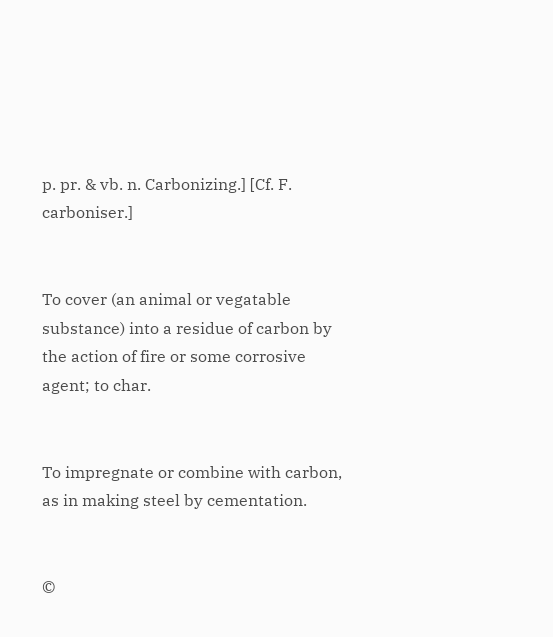p. pr. & vb. n. Carbonizing.] [Cf. F. carboniser.]


To cover (an animal or vegatable substance) into a residue of carbon by the action of fire or some corrosive agent; to char.


To impregnate or combine with carbon, as in making steel by cementation.


©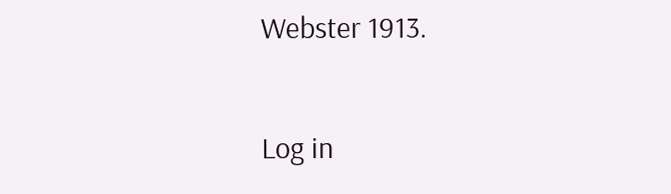Webster 1913.

Log in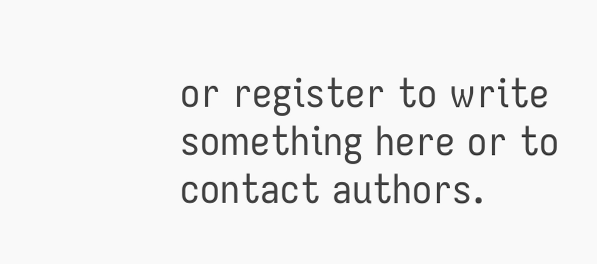or register to write something here or to contact authors.